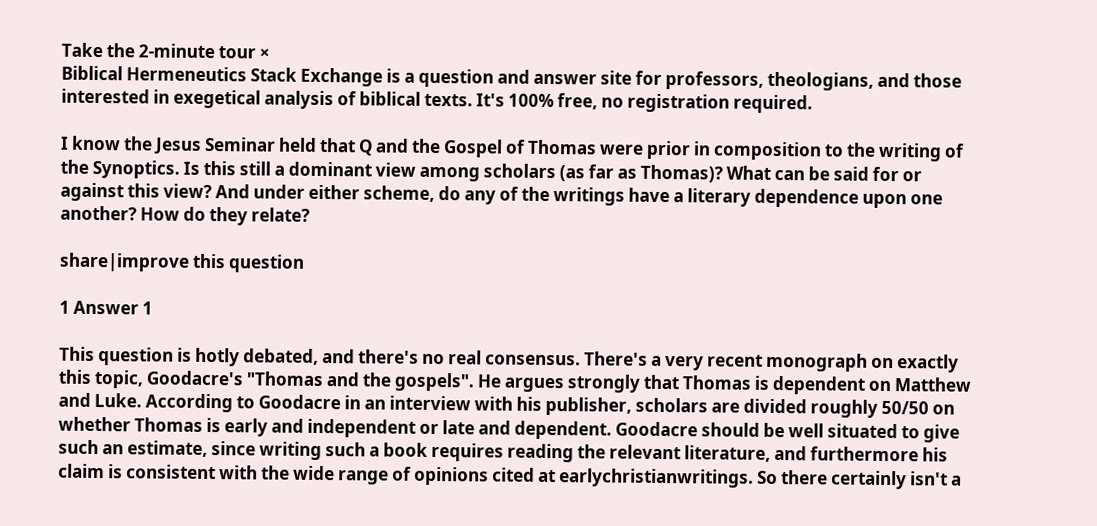Take the 2-minute tour ×
Biblical Hermeneutics Stack Exchange is a question and answer site for professors, theologians, and those interested in exegetical analysis of biblical texts. It's 100% free, no registration required.

I know the Jesus Seminar held that Q and the Gospel of Thomas were prior in composition to the writing of the Synoptics. Is this still a dominant view among scholars (as far as Thomas)? What can be said for or against this view? And under either scheme, do any of the writings have a literary dependence upon one another? How do they relate?

share|improve this question

1 Answer 1

This question is hotly debated, and there's no real consensus. There's a very recent monograph on exactly this topic, Goodacre's "Thomas and the gospels". He argues strongly that Thomas is dependent on Matthew and Luke. According to Goodacre in an interview with his publisher, scholars are divided roughly 50/50 on whether Thomas is early and independent or late and dependent. Goodacre should be well situated to give such an estimate, since writing such a book requires reading the relevant literature, and furthermore his claim is consistent with the wide range of opinions cited at earlychristianwritings. So there certainly isn't a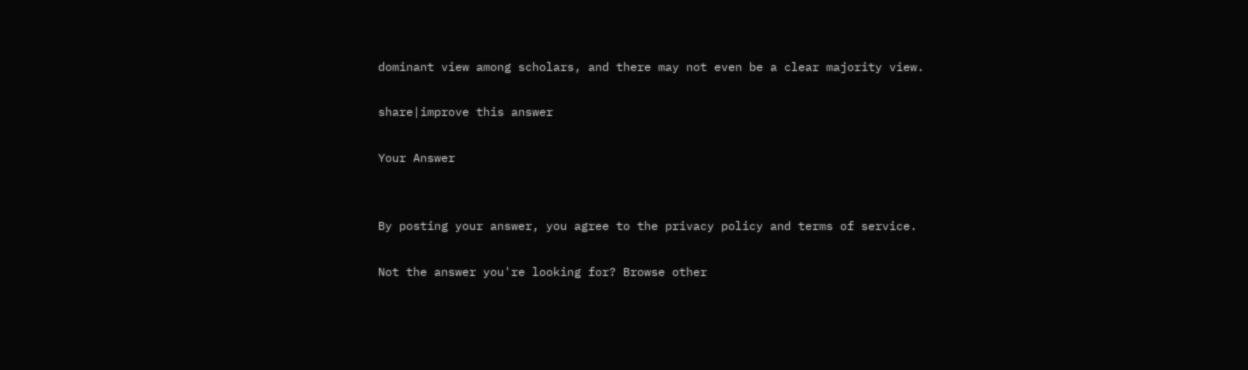dominant view among scholars, and there may not even be a clear majority view.

share|improve this answer

Your Answer


By posting your answer, you agree to the privacy policy and terms of service.

Not the answer you're looking for? Browse other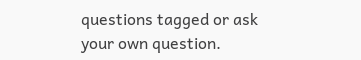questions tagged or ask your own question.